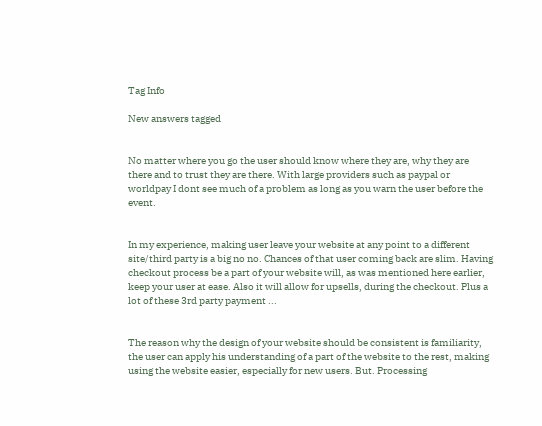Tag Info

New answers tagged


No matter where you go the user should know where they are, why they are there and to trust they are there. With large providers such as paypal or worldpay I dont see much of a problem as long as you warn the user before the event.


In my experience, making user leave your website at any point to a different site/third party is a big no no. Chances of that user coming back are slim. Having checkout process be a part of your website will, as was mentioned here earlier, keep your user at ease. Also it will allow for upsells, during the checkout. Plus a lot of these 3rd party payment ...


The reason why the design of your website should be consistent is familiarity, the user can apply his understanding of a part of the website to the rest, making using the website easier, especially for new users. But. Processing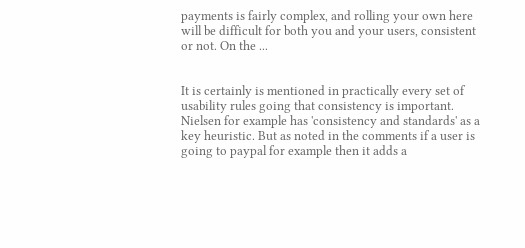payments is fairly complex, and rolling your own here will be difficult for both you and your users, consistent or not. On the ...


It is certainly is mentioned in practically every set of usability rules going that consistency is important. Nielsen for example has 'consistency and standards' as a key heuristic. But as noted in the comments if a user is going to paypal for example then it adds a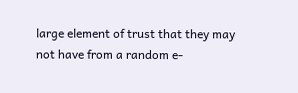large element of trust that they may not have from a random e-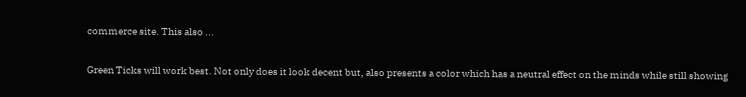commerce site. This also ...


Green Ticks will work best. Not only does it look decent but, also presents a color which has a neutral effect on the minds while still showing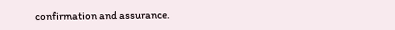confirmation and assurance.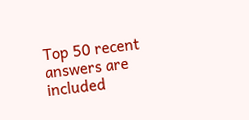Top 50 recent answers are included